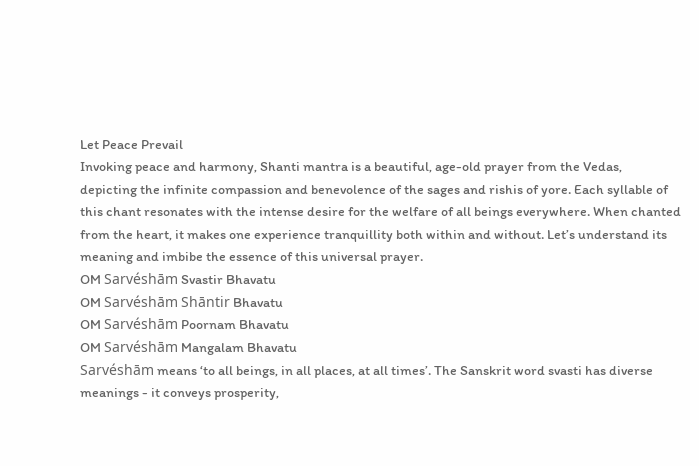Let Peace Prevail
Invoking peace and harmony, Shanti mantra is a beautiful, age-old prayer from the Vedas, depicting the infinite compassion and benevolence of the sages and rishis of yore. Each syllable of this chant resonates with the intense desire for the welfare of all beings everywhere. When chanted from the heart, it makes one experience tranquillity both within and without. Let’s understand its meaning and imbibe the essence of this universal prayer.
OM Sarvéshām Svastir Bhavatu
OM Sarvéshām Shāntir Bhavatu
OM Sarvéshām Poornam Bhavatu
OM Sarvéshām Mangalam Bhavatu
Sarvéshām means ‘to all beings, in all places, at all times’. The Sanskrit word svasti has diverse meanings - it conveys prosperity,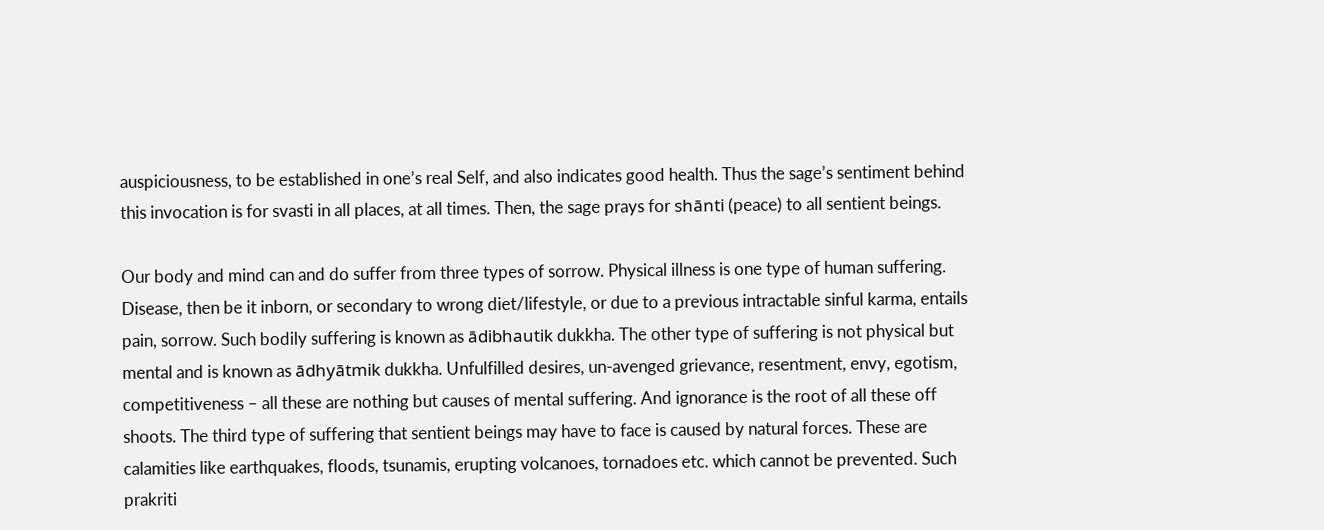auspiciousness, to be established in one’s real Self, and also indicates good health. Thus the sage’s sentiment behind this invocation is for svasti in all places, at all times. Then, the sage prays for shānti (peace) to all sentient beings.

Our body and mind can and do suffer from three types of sorrow. Physical illness is one type of human suffering. Disease, then be it inborn, or secondary to wrong diet/lifestyle, or due to a previous intractable sinful karma, entails pain, sorrow. Such bodily suffering is known as ādibhautik dukkha. The other type of suffering is not physical but mental and is known as ādhyātmik dukkha. Unfulfilled desires, un-avenged grievance, resentment, envy, egotism, competitiveness – all these are nothing but causes of mental suffering. And ignorance is the root of all these off shoots. The third type of suffering that sentient beings may have to face is caused by natural forces. These are calamities like earthquakes, floods, tsunamis, erupting volcanoes, tornadoes etc. which cannot be prevented. Such prakriti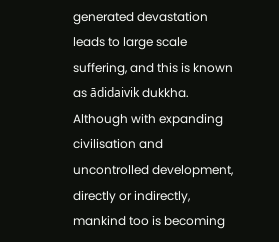generated devastation leads to large scale suffering, and this is known as ādidaivik dukkha.
Although with expanding civilisation and uncontrolled development, directly or indirectly, mankind too is becoming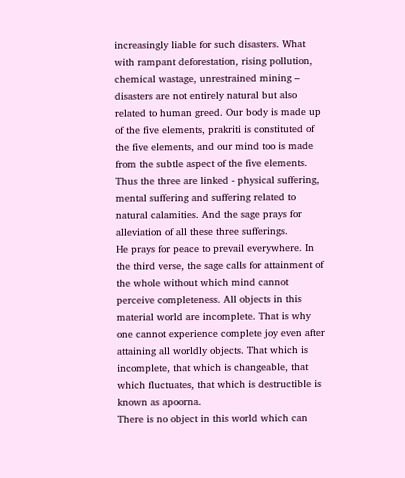increasingly liable for such disasters. What with rampant deforestation, rising pollution, chemical wastage, unrestrained mining – disasters are not entirely natural but also related to human greed. Our body is made up of the five elements, prakriti is constituted of the five elements, and our mind too is made from the subtle aspect of the five elements. Thus the three are linked - physical suffering, mental suffering and suffering related to natural calamities. And the sage prays for alleviation of all these three sufferings.
He prays for peace to prevail everywhere. In the third verse, the sage calls for attainment of the whole without which mind cannot perceive completeness. All objects in this material world are incomplete. That is why one cannot experience complete joy even after attaining all worldly objects. That which is incomplete, that which is changeable, that which fluctuates, that which is destructible is known as apoorna.
There is no object in this world which can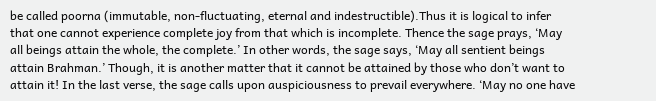be called poorna (immutable, non-fluctuating, eternal and indestructible).Thus it is logical to infer that one cannot experience complete joy from that which is incomplete. Thence the sage prays, ‘May all beings attain the whole, the complete.’ In other words, the sage says, ‘May all sentient beings attain Brahman.’ Though, it is another matter that it cannot be attained by those who don’t want to attain it! In the last verse, the sage calls upon auspiciousness to prevail everywhere. ‘May no one have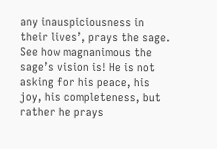any inauspiciousness in their lives’, prays the sage. See how magnanimous the sage’s vision is! He is not asking for his peace, his joy, his completeness, but rather he prays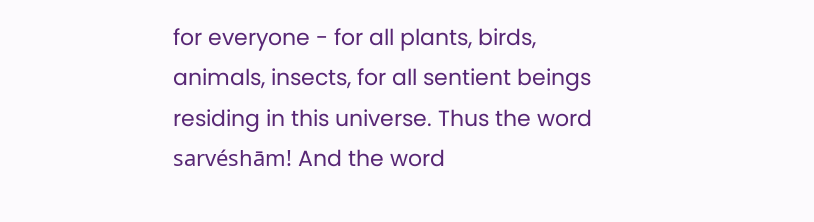for everyone - for all plants, birds, animals, insects, for all sentient beings residing in this universe. Thus the word sarvéshām! And the word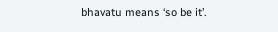bhavatu means ‘so be it’.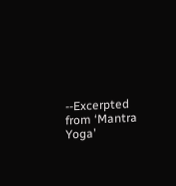--Excerpted from ‘Mantra Yoga’